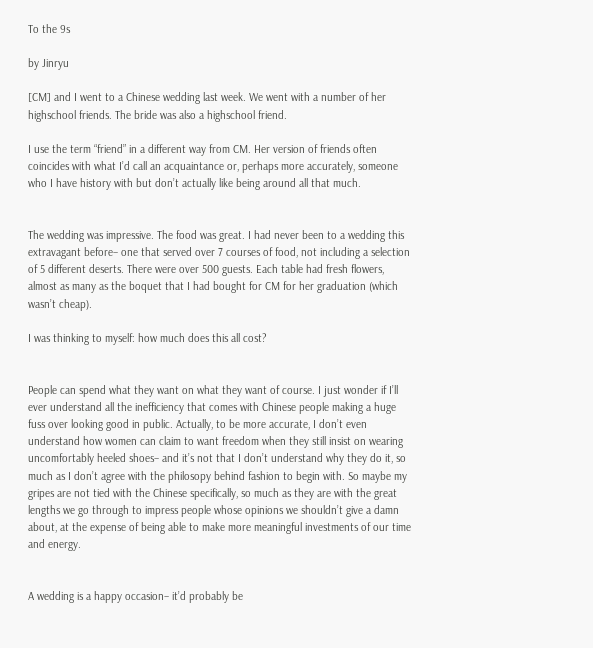To the 9s

by Jinryu

[CM] and I went to a Chinese wedding last week. We went with a number of her highschool friends. The bride was also a highschool friend.

I use the term “friend” in a different way from CM. Her version of friends often coincides with what I’d call an acquaintance or, perhaps more accurately, someone who I have history with but don’t actually like being around all that much.


The wedding was impressive. The food was great. I had never been to a wedding this extravagant before– one that served over 7 courses of food, not including a selection of 5 different deserts. There were over 500 guests. Each table had fresh flowers, almost as many as the boquet that I had bought for CM for her graduation (which wasn’t cheap).

I was thinking to myself: how much does this all cost?


People can spend what they want on what they want of course. I just wonder if I’ll ever understand all the inefficiency that comes with Chinese people making a huge fuss over looking good in public. Actually, to be more accurate, I don’t even understand how women can claim to want freedom when they still insist on wearing uncomfortably heeled shoes– and it’s not that I don’t understand why they do it, so much as I don’t agree with the philosopy behind fashion to begin with. So maybe my gripes are not tied with the Chinese specifically, so much as they are with the great lengths we go through to impress people whose opinions we shouldn’t give a damn about, at the expense of being able to make more meaningful investments of our time and energy.


A wedding is a happy occasion– it’d probably be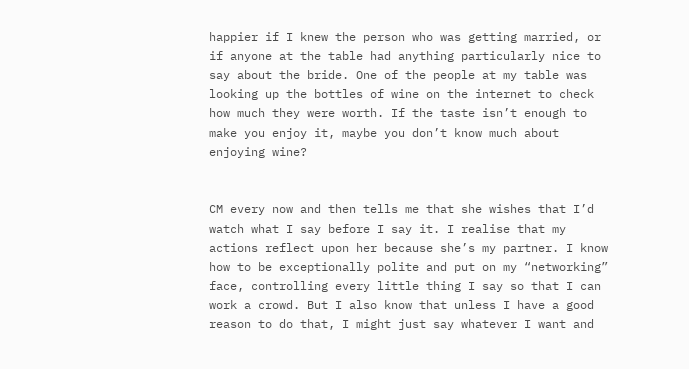happier if I knew the person who was getting married, or if anyone at the table had anything particularly nice to say about the bride. One of the people at my table was looking up the bottles of wine on the internet to check how much they were worth. If the taste isn’t enough to make you enjoy it, maybe you don’t know much about enjoying wine?


CM every now and then tells me that she wishes that I’d watch what I say before I say it. I realise that my actions reflect upon her because she’s my partner. I know how to be exceptionally polite and put on my “networking” face, controlling every little thing I say so that I can work a crowd. But I also know that unless I have a good reason to do that, I might just say whatever I want and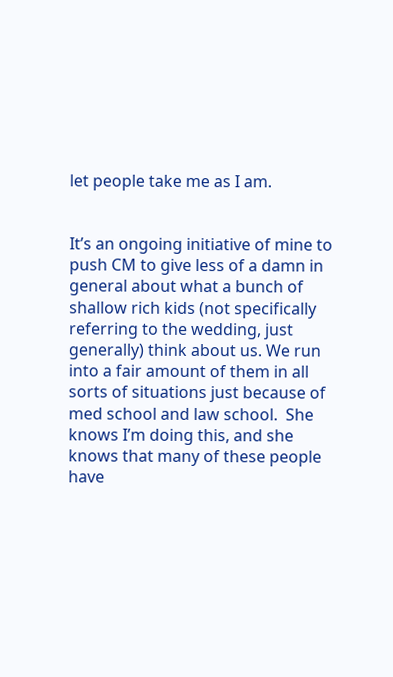let people take me as I am.


It’s an ongoing initiative of mine to push CM to give less of a damn in general about what a bunch of shallow rich kids (not specifically referring to the wedding, just generally) think about us. We run into a fair amount of them in all sorts of situations just because of med school and law school.  She knows I’m doing this, and she knows that many of these people have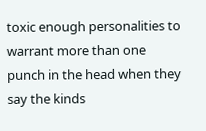toxic enough personalities to warrant more than one punch in the head when they say the kinds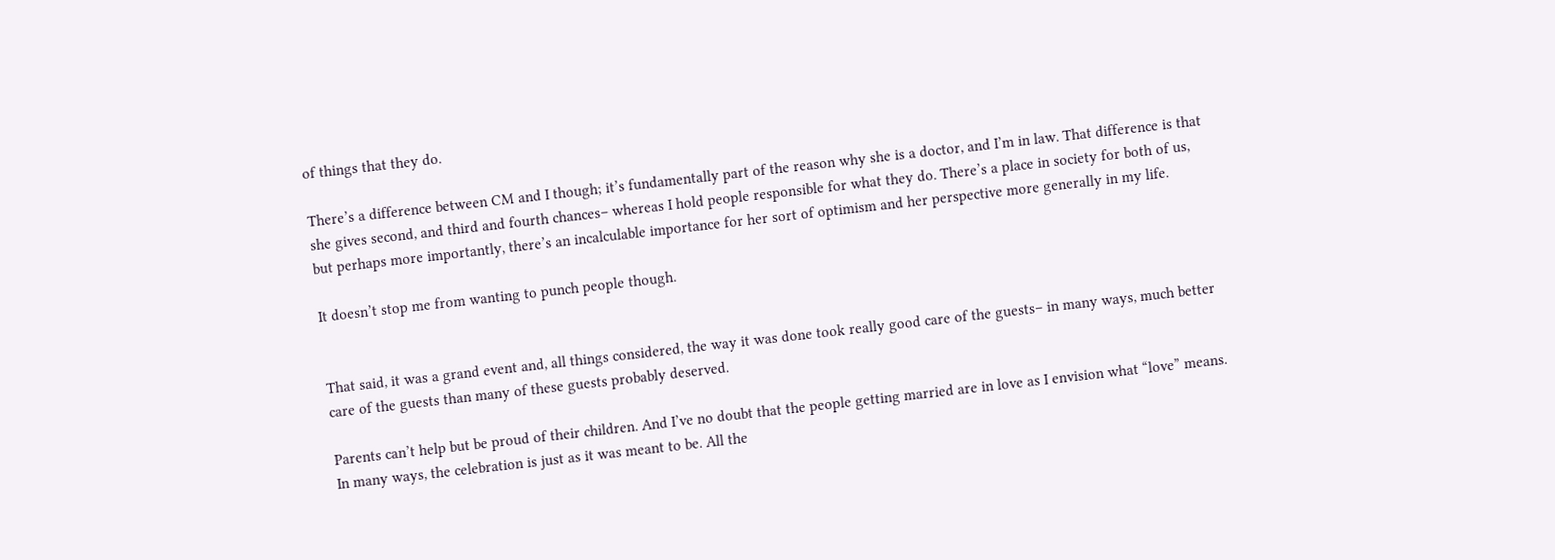of things that they do.

There’s a difference between CM and I though; it’s fundamentally part of the reason why she is a doctor, and I’m in law. That difference is that she gives second, and third and fourth chances– whereas I hold people responsible for what they do. There’s a place in society for both of us, but perhaps more importantly, there’s an incalculable importance for her sort of optimism and her perspective more generally in my life.

It doesn’t stop me from wanting to punch people though.


That said, it was a grand event and, all things considered, the way it was done took really good care of the guests– in many ways, much better care of the guests than many of these guests probably deserved.

Parents can’t help but be proud of their children. And I’ve no doubt that the people getting married are in love as I envision what “love” means. In many ways, the celebration is just as it was meant to be. All the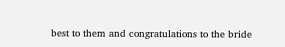best to them and congratulations to the bride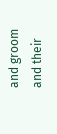and groom and their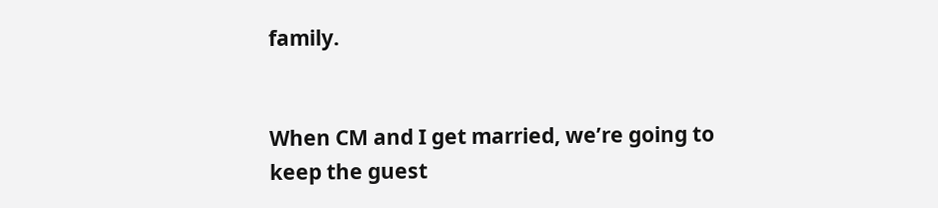family.


When CM and I get married, we’re going to keep the guest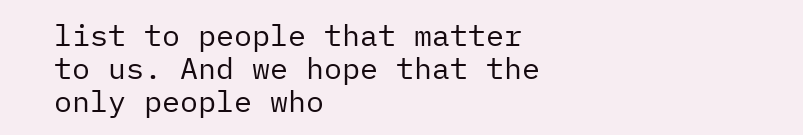list to people that matter to us. And we hope that the only people who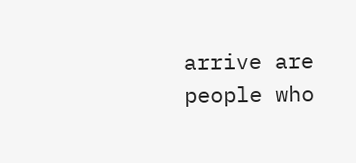arrive are people who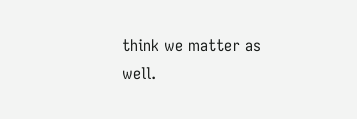think we matter as well.